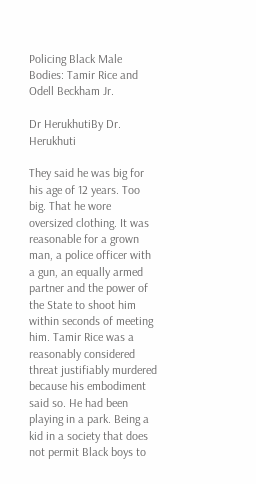Policing Black Male Bodies: Tamir Rice and Odell Beckham Jr.

Dr HerukhutiBy Dr. Herukhuti

They said he was big for his age of 12 years. Too big. That he wore oversized clothing. It was reasonable for a grown man, a police officer with a gun, an equally armed partner and the power of the State to shoot him within seconds of meeting him. Tamir Rice was a reasonably considered threat justifiably murdered because his embodiment said so. He had been playing in a park. Being a kid in a society that does not permit Black boys to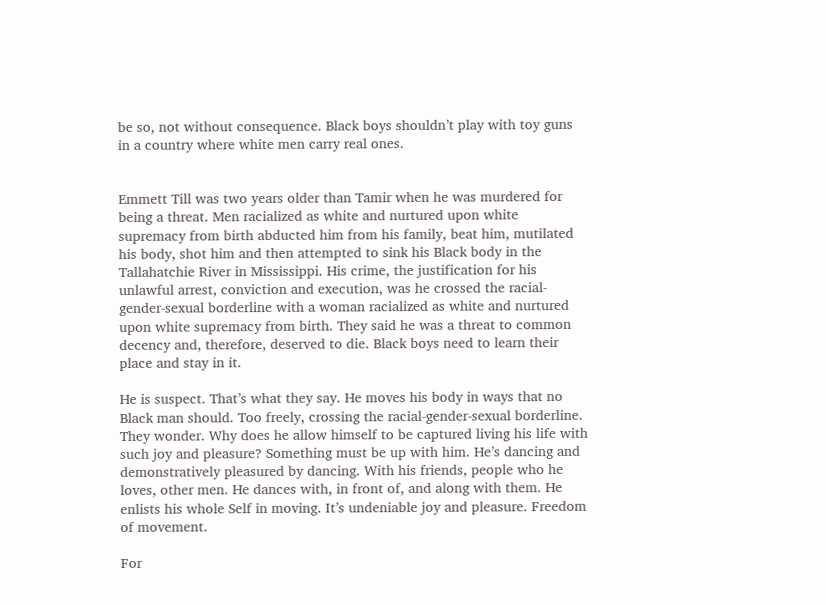be so, not without consequence. Black boys shouldn’t play with toy guns in a country where white men carry real ones.


Emmett Till was two years older than Tamir when he was murdered for being a threat. Men racialized as white and nurtured upon white supremacy from birth abducted him from his family, beat him, mutilated his body, shot him and then attempted to sink his Black body in the Tallahatchie River in Mississippi. His crime, the justification for his unlawful arrest, conviction and execution, was he crossed the racial-gender-sexual borderline with a woman racialized as white and nurtured upon white supremacy from birth. They said he was a threat to common decency and, therefore, deserved to die. Black boys need to learn their place and stay in it.

He is suspect. That’s what they say. He moves his body in ways that no Black man should. Too freely, crossing the racial-gender-sexual borderline. They wonder. Why does he allow himself to be captured living his life with such joy and pleasure? Something must be up with him. He’s dancing and demonstratively pleasured by dancing. With his friends, people who he loves, other men. He dances with, in front of, and along with them. He enlists his whole Self in moving. It’s undeniable joy and pleasure. Freedom of movement.

For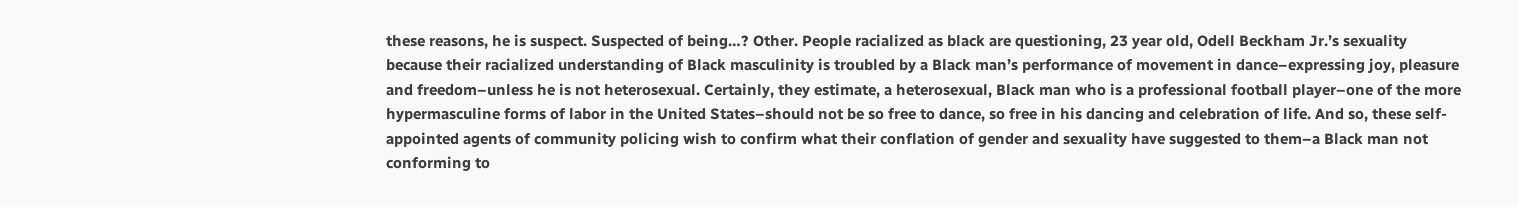these reasons, he is suspect. Suspected of being…? Other. People racialized as black are questioning, 23 year old, Odell Beckham Jr.’s sexuality because their racialized understanding of Black masculinity is troubled by a Black man’s performance of movement in dance–expressing joy, pleasure and freedom–unless he is not heterosexual. Certainly, they estimate, a heterosexual, Black man who is a professional football player–one of the more hypermasculine forms of labor in the United States–should not be so free to dance, so free in his dancing and celebration of life. And so, these self-appointed agents of community policing wish to confirm what their conflation of gender and sexuality have suggested to them–a Black man not conforming to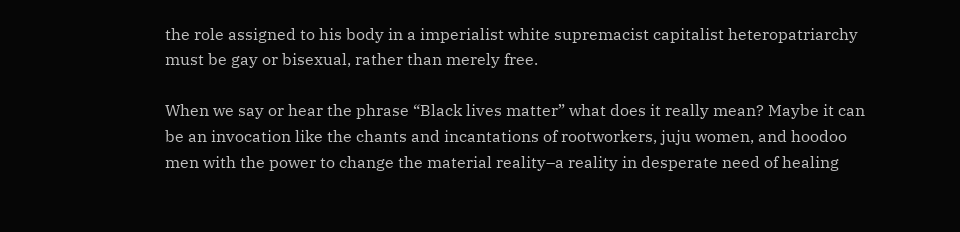the role assigned to his body in a imperialist white supremacist capitalist heteropatriarchy must be gay or bisexual, rather than merely free.

When we say or hear the phrase “Black lives matter” what does it really mean? Maybe it can be an invocation like the chants and incantations of rootworkers, juju women, and hoodoo men with the power to change the material reality–a reality in desperate need of healing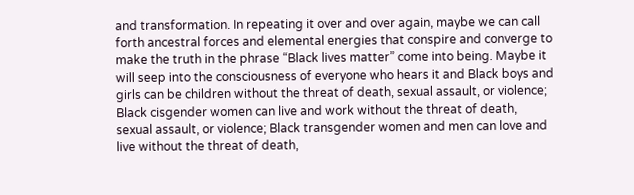and transformation. In repeating it over and over again, maybe we can call forth ancestral forces and elemental energies that conspire and converge to make the truth in the phrase “Black lives matter” come into being. Maybe it will seep into the consciousness of everyone who hears it and Black boys and girls can be children without the threat of death, sexual assault, or violence; Black cisgender women can live and work without the threat of death, sexual assault, or violence; Black transgender women and men can love and live without the threat of death,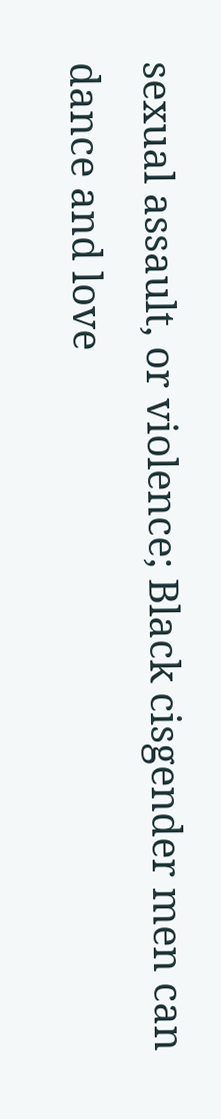sexual assault, or violence; Black cisgender men can dance and love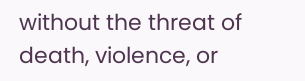without the threat of death, violence, or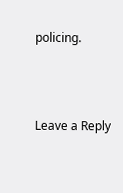policing.



Leave a Reply